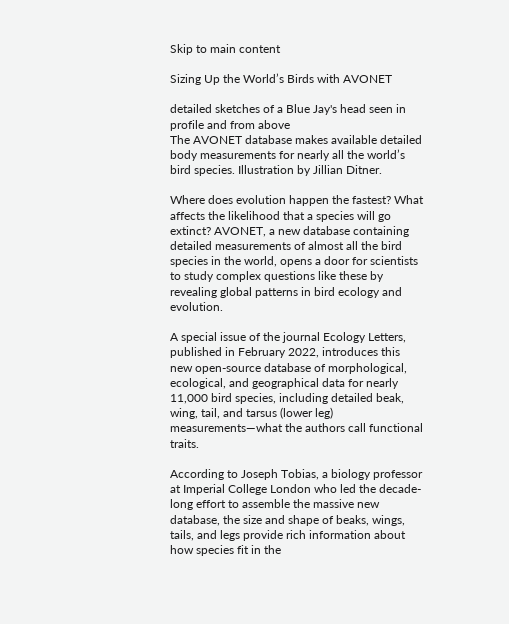Skip to main content

Sizing Up the World’s Birds with AVONET

detailed sketches of a Blue Jay's head seen in profile and from above
The AVONET database makes available detailed body measurements for nearly all the world’s bird species. Illustration by Jillian Ditner.

Where does evolution happen the fastest? What affects the likelihood that a species will go extinct? AVONET, a new database containing detailed measurements of almost all the bird species in the world, opens a door for scientists to study complex questions like these by revealing global patterns in bird ecology and evolution.

A special issue of the journal Ecology Letters, published in February 2022, introduces this new open-source database of morphological, ecological, and geographical data for nearly 11,000 bird species, including detailed beak, wing, tail, and tarsus (lower leg) measurements—what the authors call functional traits.

According to Joseph Tobias, a biology professor at Imperial College London who led the decade-long effort to assemble the massive new database, the size and shape of beaks, wings, tails, and legs provide rich information about how species fit in the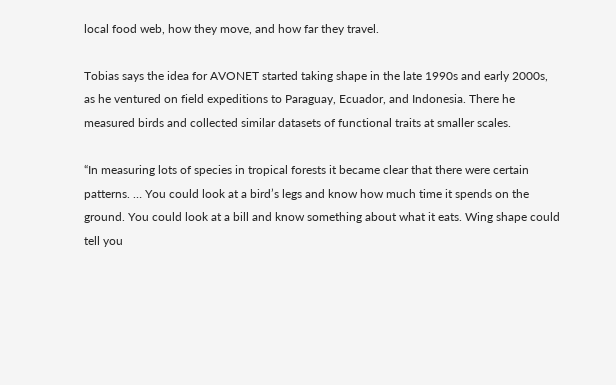local food web, how they move, and how far they travel.

Tobias says the idea for AVONET started taking shape in the late 1990s and early 2000s, as he ventured on field expeditions to Paraguay, Ecuador, and Indonesia. There he measured birds and collected similar datasets of functional traits at smaller scales.

“In measuring lots of species in tropical forests it became clear that there were certain patterns. … You could look at a bird’s legs and know how much time it spends on the ground. You could look at a bill and know something about what it eats. Wing shape could tell you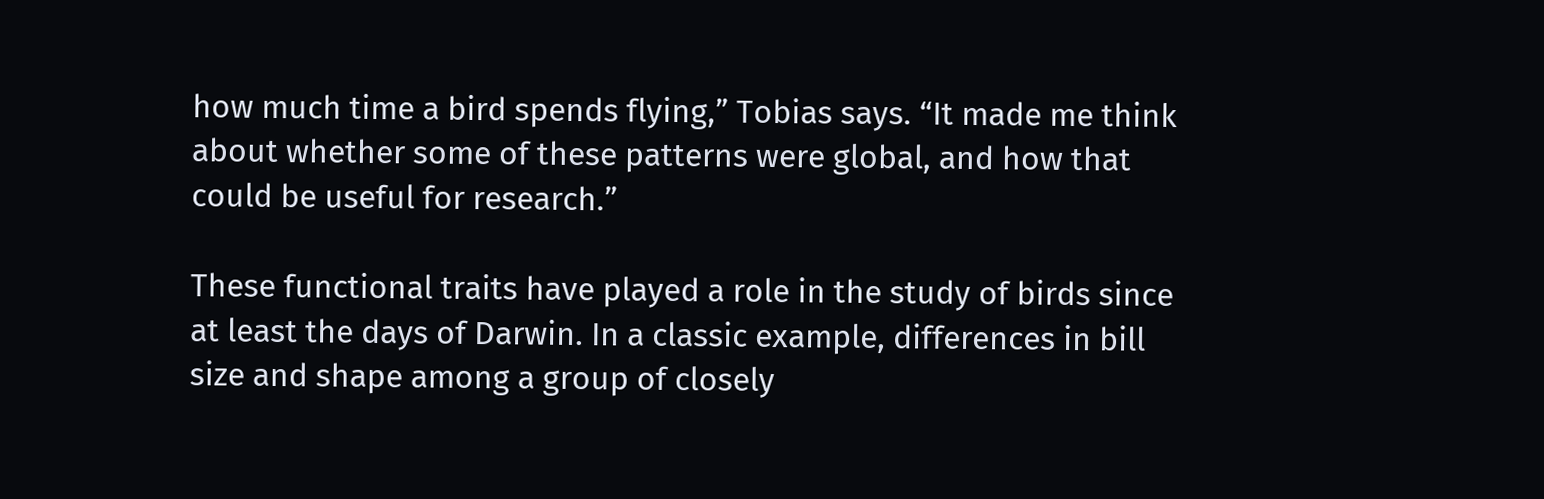how much time a bird spends flying,” Tobias says. “It made me think about whether some of these patterns were global, and how that could be useful for research.”

These functional traits have played a role in the study of birds since at least the days of Darwin. In a classic example, differences in bill size and shape among a group of closely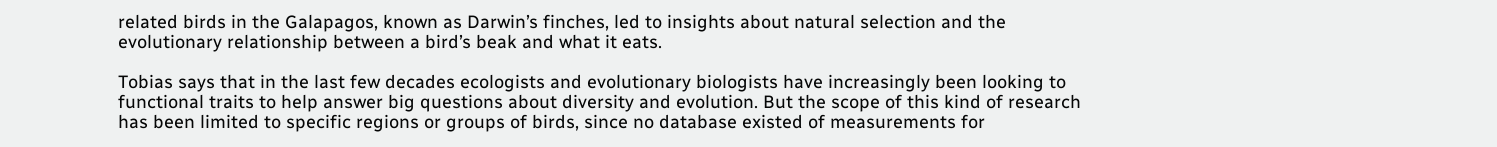related birds in the Galapagos, known as Darwin’s finches, led to insights about natural selection and the evolutionary relationship between a bird’s beak and what it eats.

Tobias says that in the last few decades ecologists and evolutionary biologists have increasingly been looking to functional traits to help answer big questions about diversity and evolution. But the scope of this kind of research has been limited to specific regions or groups of birds, since no database existed of measurements for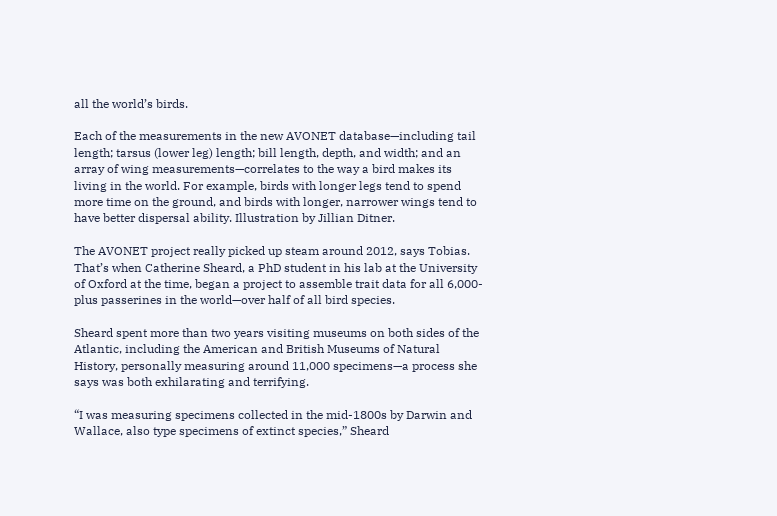all the world’s birds.

Each of the measurements in the new AVONET database—including tail length; tarsus (lower leg) length; bill length, depth, and width; and an array of wing measurements—correlates to the way a bird makes its living in the world. For example, birds with longer legs tend to spend more time on the ground, and birds with longer, narrower wings tend to have better dispersal ability. Illustration by Jillian Ditner.

The AVONET project really picked up steam around 2012, says Tobias. That’s when Catherine Sheard, a PhD student in his lab at the University of Oxford at the time, began a project to assemble trait data for all 6,000-plus passerines in the world—over half of all bird species.

Sheard spent more than two years visiting museums on both sides of the Atlantic, including the American and British Museums of Natural History, personally measuring around 11,000 specimens—a process she says was both exhilarating and terrifying.

“I was measuring specimens collected in the mid-1800s by Darwin and Wallace, also type specimens of extinct species,” Sheard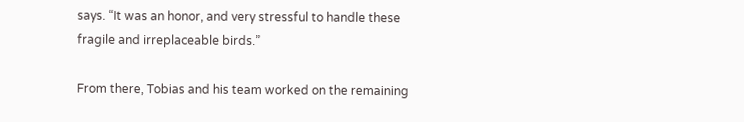says. “It was an honor, and very stressful to handle these fragile and irreplaceable birds.”

From there, Tobias and his team worked on the remaining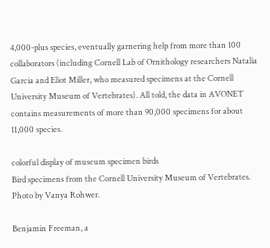4,000-plus species, eventually garnering help from more than 100 collaborators (including Cornell Lab of Ornithology researchers Natalia Garcia and Eliot Miller, who measured specimens at the Cornell University Museum of Vertebrates). All told, the data in AVONET contains measurements of more than 90,000 specimens for about 11,000 species.

colorful display of museum specimen birds
Bird specimens from the Cornell University Museum of Vertebrates. Photo by Vanya Rohwer.

Benjamin Freeman, a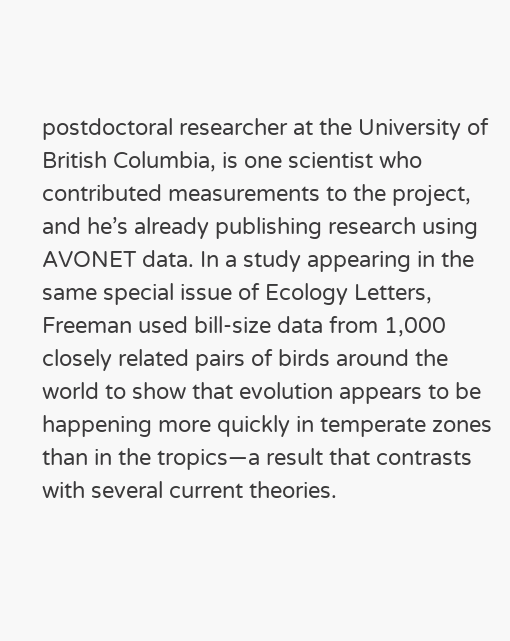postdoctoral researcher at the University of British Columbia, is one scientist who contributed measurements to the project, and he’s already publishing research using AVONET data. In a study appearing in the same special issue of Ecology Letters, Freeman used bill-size data from 1,000 closely related pairs of birds around the world to show that evolution appears to be happening more quickly in temperate zones than in the tropics—a result that contrasts with several current theories.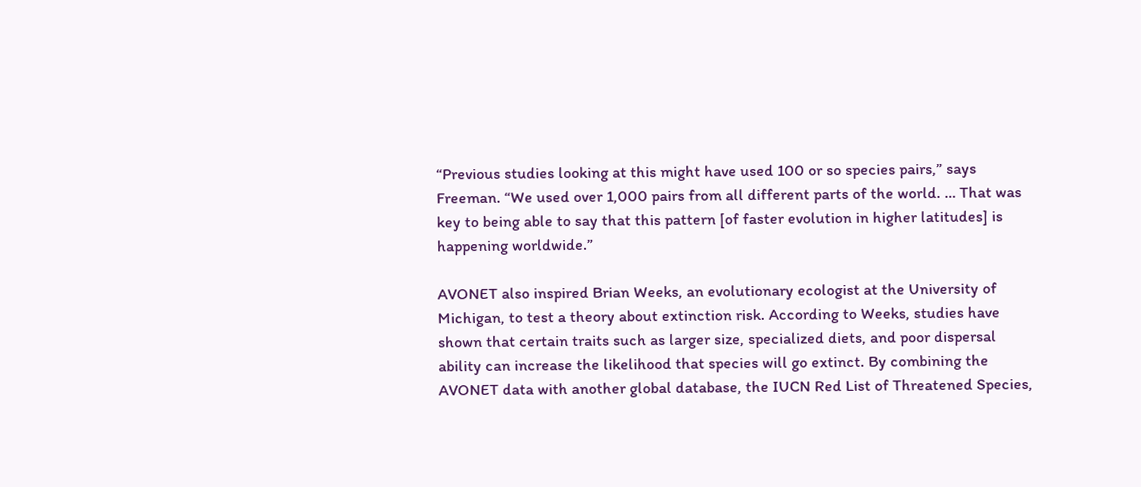“Previous studies looking at this might have used 100 or so species pairs,” says Freeman. “We used over 1,000 pairs from all different parts of the world. … That was key to being able to say that this pattern [of faster evolution in higher latitudes] is happening worldwide.”

AVONET also inspired Brian Weeks, an evolutionary ecologist at the University of Michigan, to test a theory about extinction risk. According to Weeks, studies have shown that certain traits such as larger size, specialized diets, and poor dispersal ability can increase the likelihood that species will go extinct. By combining the AVONET data with another global database, the IUCN Red List of Threatened Species,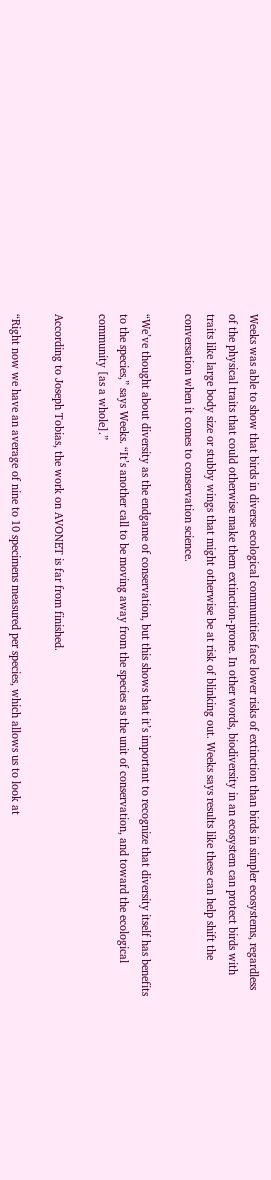Weeks was able to show that birds in diverse ecological communities face lower risks of extinction than birds in simpler ecosystems, regardless of the physical traits that could otherwise make them extinction-prone. In other words, biodiversity in an ecosystem can protect birds with traits like large body size or stubby wings that might otherwise be at risk of blinking out. Weeks says results like these can help shift the conversation when it comes to conservation science.

“We’ve thought about diversity as the endgame of conservation, but this shows that it’s important to recognize that diversity itself has benefits to the species,” says Weeks. “It’s another call to be moving away from the species as the unit of conservation, and toward the ecological community [as a whole].”

According to Joseph Tobias, the work on AVONET is far from finished.

“Right now we have an average of nine to 10 specimens measured per species, which allows us to look at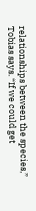relationships between the species,” Tobias says. “If we could get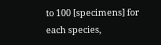to 100 [specimens] for each species,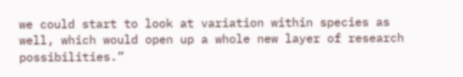we could start to look at variation within species as well, which would open up a whole new layer of research possibilities.”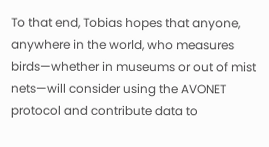To that end, Tobias hopes that anyone, anywhere in the world, who measures birds—whether in museums or out of mist nets—will consider using the AVONET protocol and contribute data to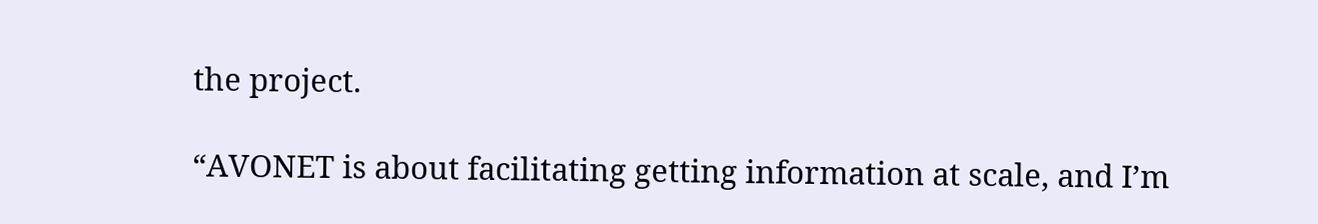the project.

“AVONET is about facilitating getting information at scale, and I’m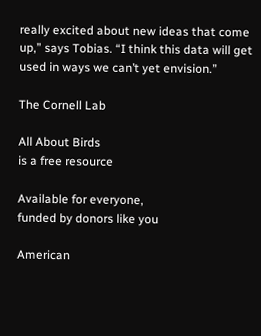really excited about new ideas that come up,” says Tobias. “I think this data will get used in ways we can’t yet envision.”

The Cornell Lab

All About Birds
is a free resource

Available for everyone,
funded by donors like you

American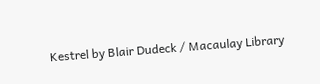Kestrel by Blair Dudeck / Macaulay Library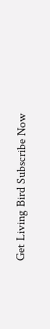Get Living Bird Subscribe Now